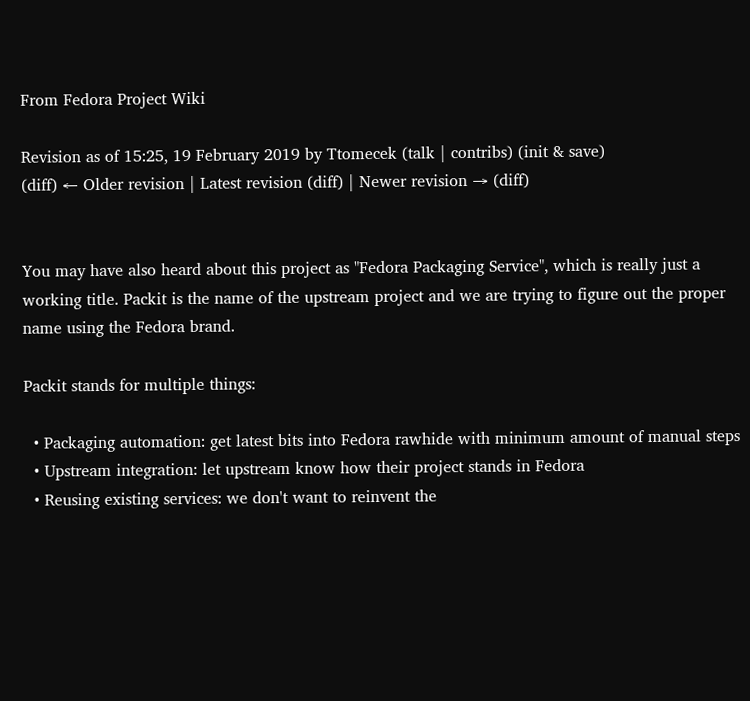From Fedora Project Wiki

Revision as of 15:25, 19 February 2019 by Ttomecek (talk | contribs) (init & save)
(diff) ← Older revision | Latest revision (diff) | Newer revision → (diff)


You may have also heard about this project as "Fedora Packaging Service", which is really just a working title. Packit is the name of the upstream project and we are trying to figure out the proper name using the Fedora brand.

Packit stands for multiple things:

  • Packaging automation: get latest bits into Fedora rawhide with minimum amount of manual steps
  • Upstream integration: let upstream know how their project stands in Fedora
  • Reusing existing services: we don't want to reinvent the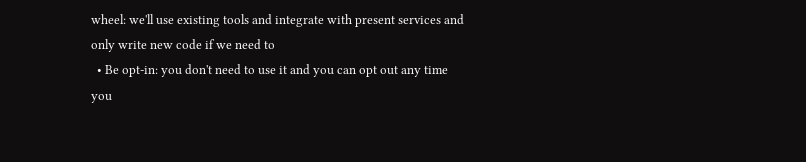wheel: we'll use existing tools and integrate with present services and only write new code if we need to
  • Be opt-in: you don't need to use it and you can opt out any time you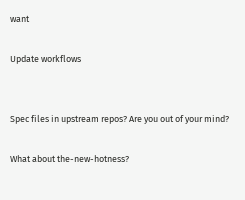want

Update workflows


Spec files in upstream repos? Are you out of your mind?

What about the-new-hotness?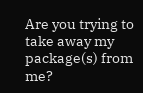Are you trying to take away my package(s) from me?